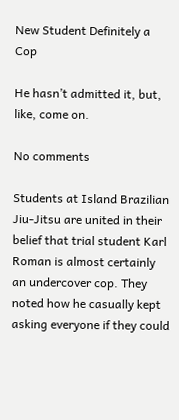New Student Definitely a Cop

He hasn’t admitted it, but, like, come on.

No comments

Students at Island Brazilian Jiu-Jitsu are united in their belief that trial student Karl Roman is almost certainly an undercover cop. They noted how he casually kept asking everyone if they could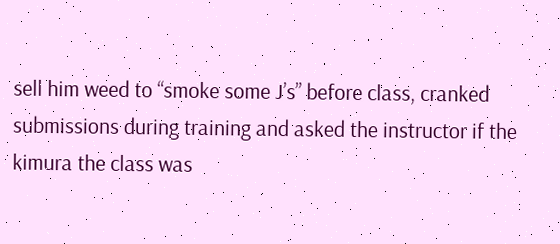sell him weed to “smoke some J’s” before class, cranked submissions during training and asked the instructor if the kimura the class was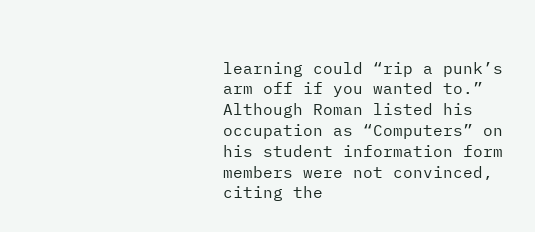learning could “rip a punk’s arm off if you wanted to.” Although Roman listed his occupation as “Computers” on his student information form members were not convinced, citing the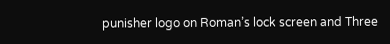punisher logo on Roman’s lock screen and Three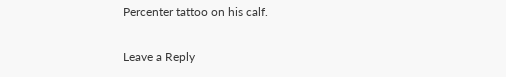Percenter tattoo on his calf.

Leave a Reply